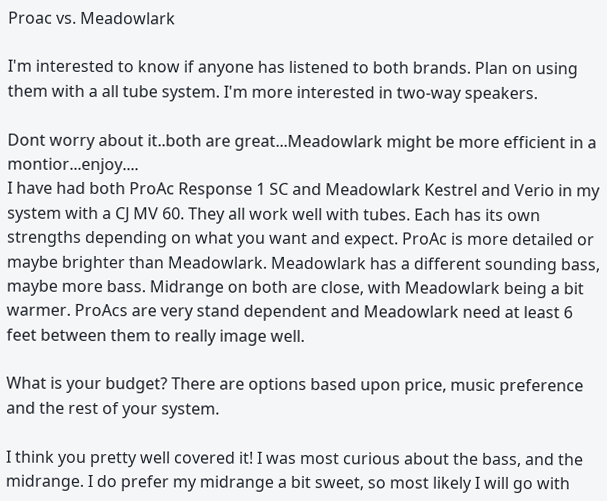Proac vs. Meadowlark

I'm interested to know if anyone has listened to both brands. Plan on using them with a all tube system. I'm more interested in two-way speakers.

Dont worry about it..both are great...Meadowlark might be more efficient in a montior...enjoy....
I have had both ProAc Response 1 SC and Meadowlark Kestrel and Verio in my system with a CJ MV 60. They all work well with tubes. Each has its own strengths depending on what you want and expect. ProAc is more detailed or maybe brighter than Meadowlark. Meadowlark has a different sounding bass, maybe more bass. Midrange on both are close, with Meadowlark being a bit warmer. ProAcs are very stand dependent and Meadowlark need at least 6 feet between them to really image well.

What is your budget? There are options based upon price, music preference and the rest of your system.

I think you pretty well covered it! I was most curious about the bass, and the midrange. I do prefer my midrange a bit sweet, so most likely I will go with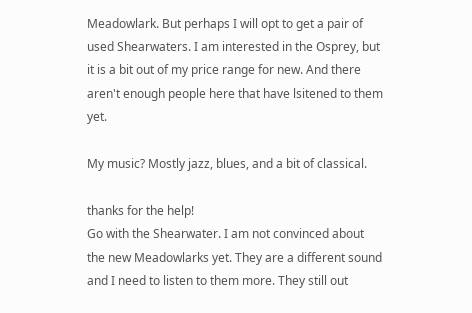Meadowlark. But perhaps I will opt to get a pair of used Shearwaters. I am interested in the Osprey, but it is a bit out of my price range for new. And there aren't enough people here that have lsitened to them yet.

My music? Mostly jazz, blues, and a bit of classical.

thanks for the help!
Go with the Shearwater. I am not convinced about the new Meadowlarks yet. They are a different sound and I need to listen to them more. They still out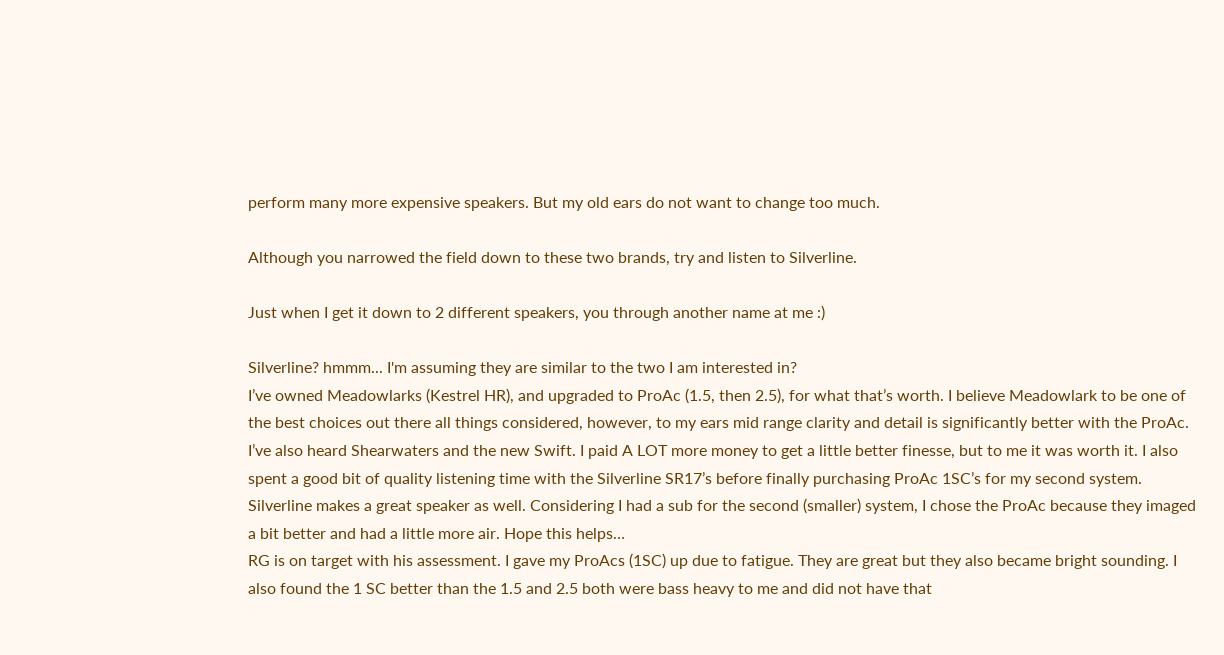perform many more expensive speakers. But my old ears do not want to change too much.

Although you narrowed the field down to these two brands, try and listen to Silverline.

Just when I get it down to 2 different speakers, you through another name at me :)

Silverline? hmmm... I'm assuming they are similar to the two I am interested in?
I’ve owned Meadowlarks (Kestrel HR), and upgraded to ProAc (1.5, then 2.5), for what that’s worth. I believe Meadowlark to be one of the best choices out there all things considered, however, to my ears mid range clarity and detail is significantly better with the ProAc. I’ve also heard Shearwaters and the new Swift. I paid A LOT more money to get a little better finesse, but to me it was worth it. I also spent a good bit of quality listening time with the Silverline SR17’s before finally purchasing ProAc 1SC’s for my second system. Silverline makes a great speaker as well. Considering I had a sub for the second (smaller) system, I chose the ProAc because they imaged a bit better and had a little more air. Hope this helps…
RG is on target with his assessment. I gave my ProAcs (1SC) up due to fatigue. They are great but they also became bright sounding. I also found the 1 SC better than the 1.5 and 2.5 both were bass heavy to me and did not have that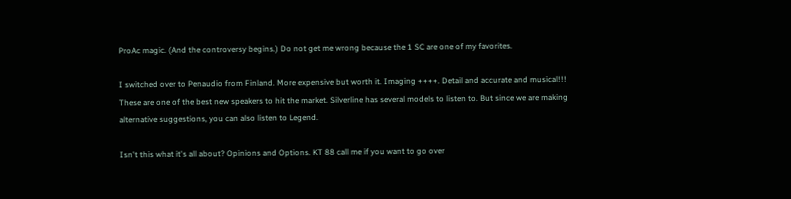ProAc magic. (And the controversy begins.) Do not get me wrong because the 1 SC are one of my favorites.

I switched over to Penaudio from Finland. More expensive but worth it. Imaging ++++. Detail and accurate and musical!!! These are one of the best new speakers to hit the market. Silverline has several models to listen to. But since we are making alternative suggestions, you can also listen to Legend.

Isn't this what it's all about? Opinions and Options. KT 88 call me if you want to go over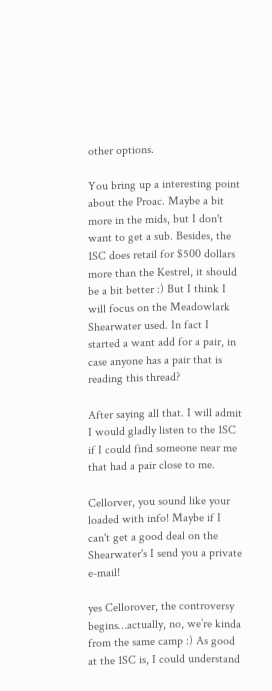other options.

You bring up a interesting point about the Proac. Maybe a bit more in the mids, but I don't want to get a sub. Besides, the 1SC does retail for $500 dollars more than the Kestrel, it should be a bit better :) But I think I will focus on the Meadowlark Shearwater used. In fact I started a want add for a pair, in case anyone has a pair that is reading this thread?

After saying all that. I will admit I would gladly listen to the 1SC if I could find someone near me that had a pair close to me.

Cellorver, you sound like your loaded with info! Maybe if I can't get a good deal on the Shearwater's I send you a private e-mail!

yes Cellorover, the controversy begins…actually, no, we’re kinda from the same camp :) As good at the 1SC is, I could understand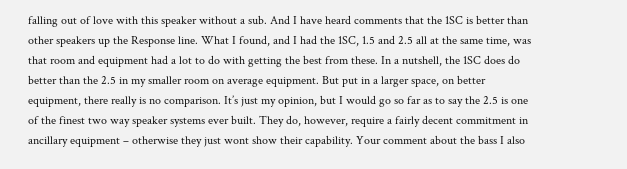falling out of love with this speaker without a sub. And I have heard comments that the 1SC is better than other speakers up the Response line. What I found, and I had the 1SC, 1.5 and 2.5 all at the same time, was that room and equipment had a lot to do with getting the best from these. In a nutshell, the 1SC does do better than the 2.5 in my smaller room on average equipment. But put in a larger space, on better equipment, there really is no comparison. It’s just my opinion, but I would go so far as to say the 2.5 is one of the finest two way speaker systems ever built. They do, however, require a fairly decent commitment in ancillary equipment – otherwise they just wont show their capability. Your comment about the bass I also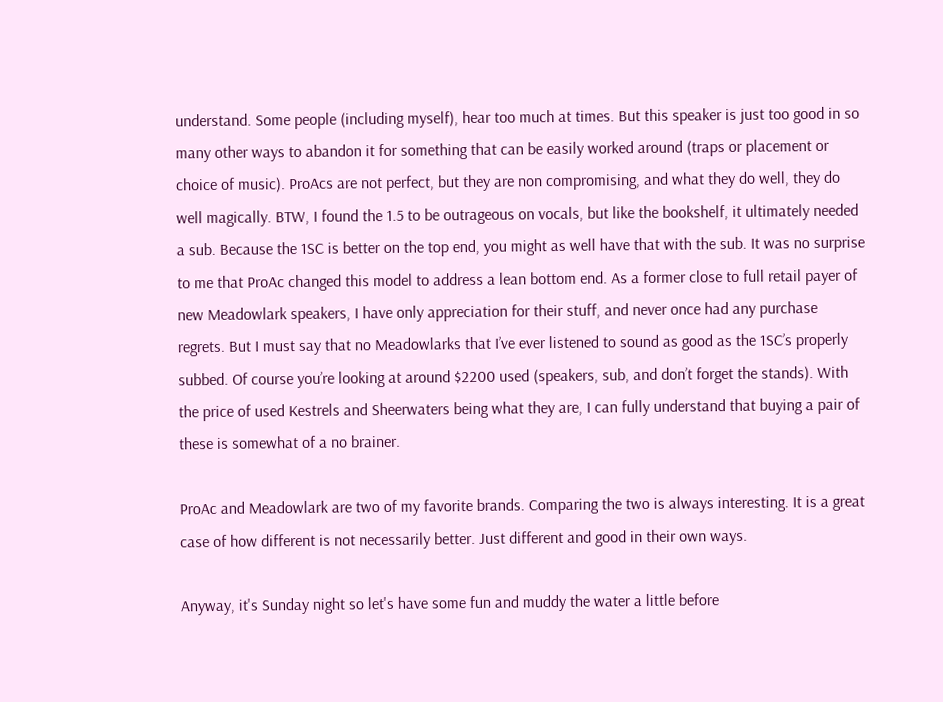understand. Some people (including myself), hear too much at times. But this speaker is just too good in so many other ways to abandon it for something that can be easily worked around (traps or placement or choice of music). ProAcs are not perfect, but they are non compromising, and what they do well, they do well magically. BTW, I found the 1.5 to be outrageous on vocals, but like the bookshelf, it ultimately needed a sub. Because the 1SC is better on the top end, you might as well have that with the sub. It was no surprise to me that ProAc changed this model to address a lean bottom end. As a former close to full retail payer of new Meadowlark speakers, I have only appreciation for their stuff, and never once had any purchase regrets. But I must say that no Meadowlarks that I’ve ever listened to sound as good as the 1SC’s properly subbed. Of course you’re looking at around $2200 used (speakers, sub, and don’t forget the stands). With the price of used Kestrels and Sheerwaters being what they are, I can fully understand that buying a pair of these is somewhat of a no brainer.

ProAc and Meadowlark are two of my favorite brands. Comparing the two is always interesting. It is a great case of how different is not necessarily better. Just different and good in their own ways.

Anyway, it's Sunday night so let's have some fun and muddy the water a little before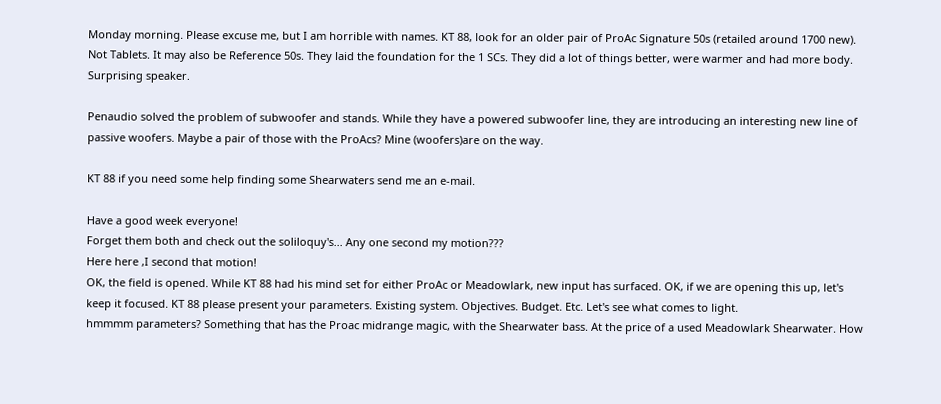Monday morning. Please excuse me, but I am horrible with names. KT 88, look for an older pair of ProAc Signature 50s (retailed around 1700 new). Not Tablets. It may also be Reference 50s. They laid the foundation for the 1 SCs. They did a lot of things better, were warmer and had more body. Surprising speaker.

Penaudio solved the problem of subwoofer and stands. While they have a powered subwoofer line, they are introducing an interesting new line of passive woofers. Maybe a pair of those with the ProAcs? Mine (woofers)are on the way.

KT 88 if you need some help finding some Shearwaters send me an e-mail.

Have a good week everyone!
Forget them both and check out the soliloquy's... Any one second my motion???
Here here ,I second that motion!
OK, the field is opened. While KT 88 had his mind set for either ProAc or Meadowlark, new input has surfaced. OK, if we are opening this up, let's keep it focused. KT 88 please present your parameters. Existing system. Objectives. Budget. Etc. Let's see what comes to light.
hmmmm parameters? Something that has the Proac midrange magic, with the Shearwater bass. At the price of a used Meadowlark Shearwater. How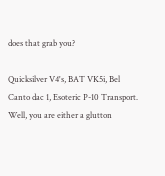does that grab you?

Quicksilver V4's, BAT VK5i, Bel Canto dac 1, Esoteric P-10 Transport.
Well, you are either a glutton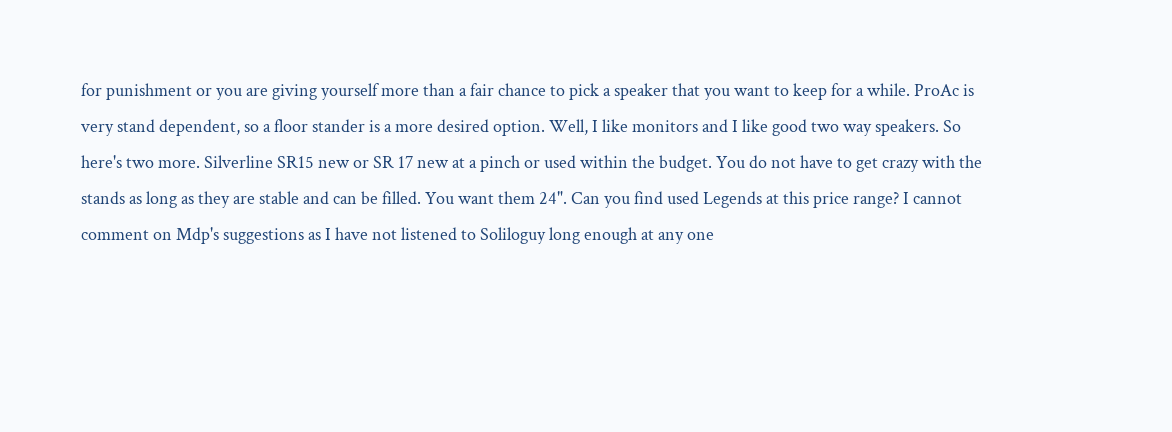for punishment or you are giving yourself more than a fair chance to pick a speaker that you want to keep for a while. ProAc is very stand dependent, so a floor stander is a more desired option. Well, I like monitors and I like good two way speakers. So here's two more. Silverline SR15 new or SR 17 new at a pinch or used within the budget. You do not have to get crazy with the stands as long as they are stable and can be filled. You want them 24". Can you find used Legends at this price range? I cannot comment on Mdp's suggestions as I have not listened to Soliloguy long enough at any one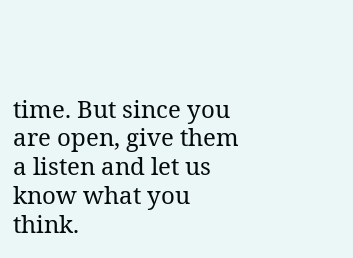time. But since you are open, give them a listen and let us know what you think.